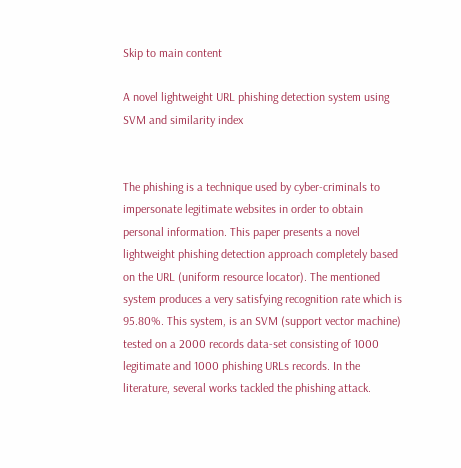Skip to main content

A novel lightweight URL phishing detection system using SVM and similarity index


The phishing is a technique used by cyber-criminals to impersonate legitimate websites in order to obtain personal information. This paper presents a novel lightweight phishing detection approach completely based on the URL (uniform resource locator). The mentioned system produces a very satisfying recognition rate which is 95.80%. This system, is an SVM (support vector machine) tested on a 2000 records data-set consisting of 1000 legitimate and 1000 phishing URLs records. In the literature, several works tackled the phishing attack.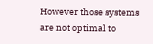However those systems are not optimal to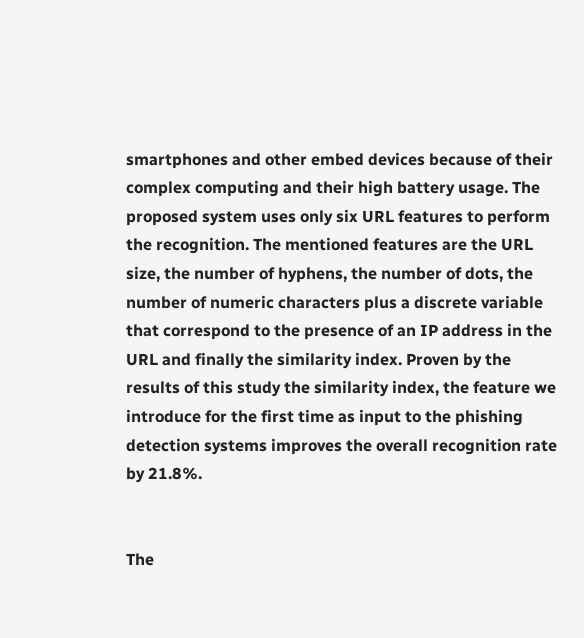smartphones and other embed devices because of their complex computing and their high battery usage. The proposed system uses only six URL features to perform the recognition. The mentioned features are the URL size, the number of hyphens, the number of dots, the number of numeric characters plus a discrete variable that correspond to the presence of an IP address in the URL and finally the similarity index. Proven by the results of this study the similarity index, the feature we introduce for the first time as input to the phishing detection systems improves the overall recognition rate by 21.8%.


The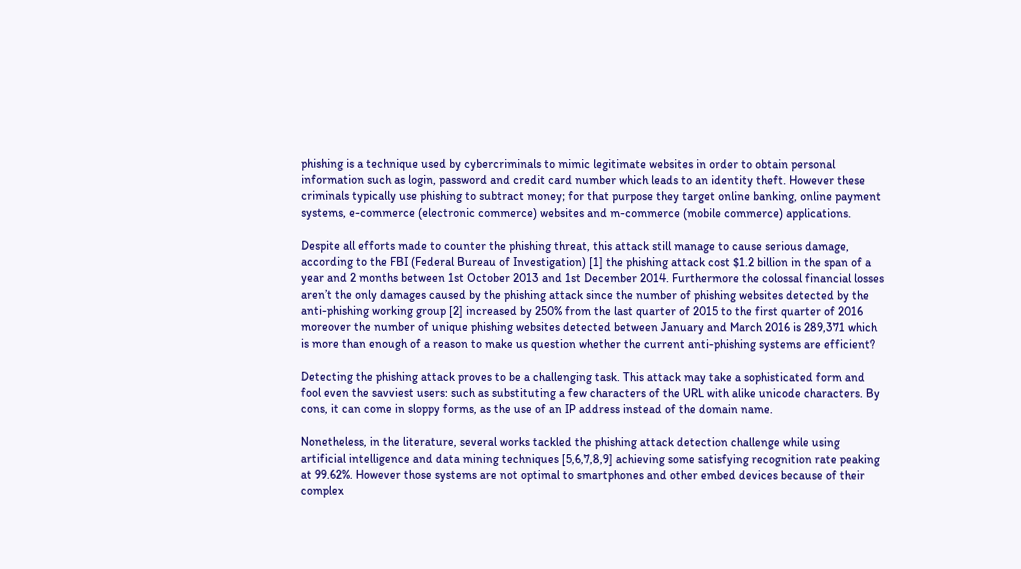phishing is a technique used by cybercriminals to mimic legitimate websites in order to obtain personal information such as login, password and credit card number which leads to an identity theft. However these criminals typically use phishing to subtract money; for that purpose they target online banking, online payment systems, e-commerce (electronic commerce) websites and m-commerce (mobile commerce) applications.

Despite all efforts made to counter the phishing threat, this attack still manage to cause serious damage, according to the FBI (Federal Bureau of Investigation) [1] the phishing attack cost $1.2 billion in the span of a year and 2 months between 1st October 2013 and 1st December 2014. Furthermore the colossal financial losses aren’t the only damages caused by the phishing attack since the number of phishing websites detected by the anti-phishing working group [2] increased by 250% from the last quarter of 2015 to the first quarter of 2016 moreover the number of unique phishing websites detected between January and March 2016 is 289,371 which is more than enough of a reason to make us question whether the current anti-phishing systems are efficient?

Detecting the phishing attack proves to be a challenging task. This attack may take a sophisticated form and fool even the savviest users: such as substituting a few characters of the URL with alike unicode characters. By cons, it can come in sloppy forms, as the use of an IP address instead of the domain name.

Nonetheless, in the literature, several works tackled the phishing attack detection challenge while using artificial intelligence and data mining techniques [5,6,7,8,9] achieving some satisfying recognition rate peaking at 99.62%. However those systems are not optimal to smartphones and other embed devices because of their complex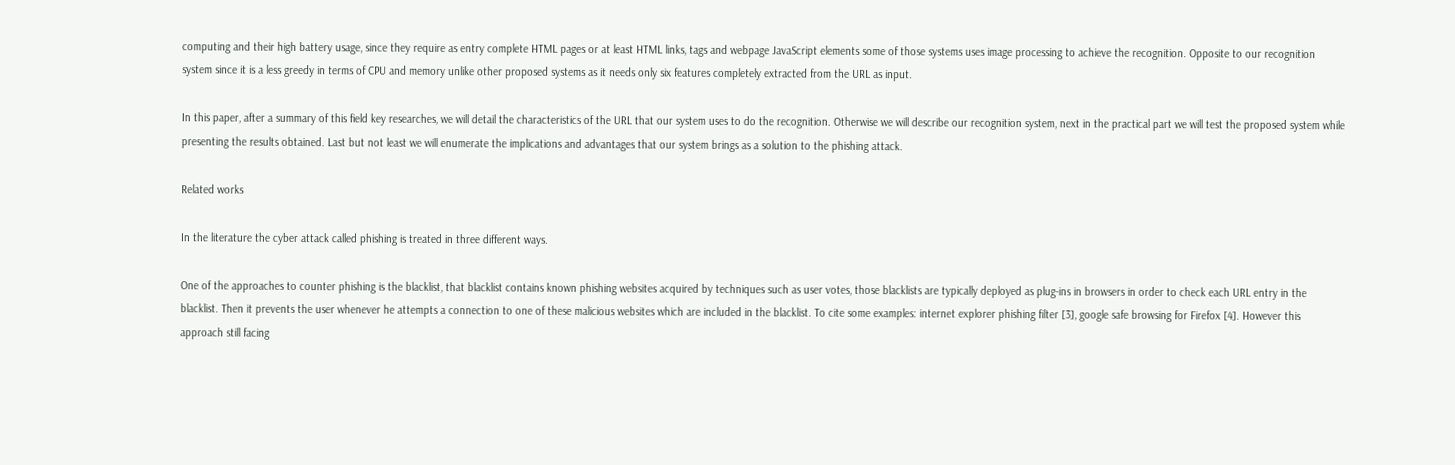computing and their high battery usage, since they require as entry complete HTML pages or at least HTML links, tags and webpage JavaScript elements some of those systems uses image processing to achieve the recognition. Opposite to our recognition system since it is a less greedy in terms of CPU and memory unlike other proposed systems as it needs only six features completely extracted from the URL as input.

In this paper, after a summary of this field key researches, we will detail the characteristics of the URL that our system uses to do the recognition. Otherwise we will describe our recognition system, next in the practical part we will test the proposed system while presenting the results obtained. Last but not least we will enumerate the implications and advantages that our system brings as a solution to the phishing attack.

Related works

In the literature the cyber attack called phishing is treated in three different ways.

One of the approaches to counter phishing is the blacklist, that blacklist contains known phishing websites acquired by techniques such as user votes, those blacklists are typically deployed as plug-ins in browsers in order to check each URL entry in the blacklist. Then it prevents the user whenever he attempts a connection to one of these malicious websites which are included in the blacklist. To cite some examples: internet explorer phishing filter [3], google safe browsing for Firefox [4]. However this approach still facing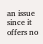an issue since it offers no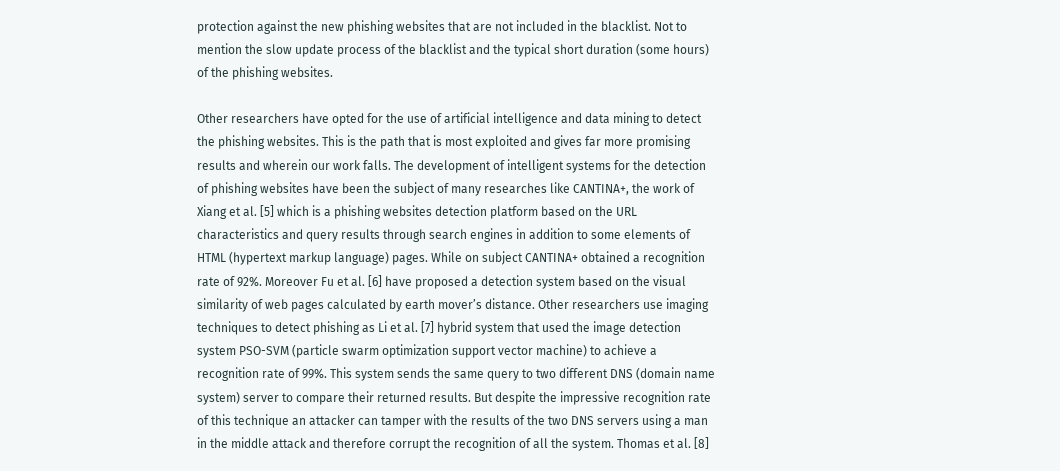protection against the new phishing websites that are not included in the blacklist. Not to mention the slow update process of the blacklist and the typical short duration (some hours) of the phishing websites.

Other researchers have opted for the use of artificial intelligence and data mining to detect the phishing websites. This is the path that is most exploited and gives far more promising results and wherein our work falls. The development of intelligent systems for the detection of phishing websites have been the subject of many researches like CANTINA+, the work of Xiang et al. [5] which is a phishing websites detection platform based on the URL characteristics and query results through search engines in addition to some elements of HTML (hypertext markup language) pages. While on subject CANTINA+ obtained a recognition rate of 92%. Moreover Fu et al. [6] have proposed a detection system based on the visual similarity of web pages calculated by earth mover’s distance. Other researchers use imaging techniques to detect phishing as Li et al. [7] hybrid system that used the image detection system PSO-SVM (particle swarm optimization support vector machine) to achieve a recognition rate of 99%. This system sends the same query to two different DNS (domain name system) server to compare their returned results. But despite the impressive recognition rate of this technique an attacker can tamper with the results of the two DNS servers using a man in the middle attack and therefore corrupt the recognition of all the system. Thomas et al. [8]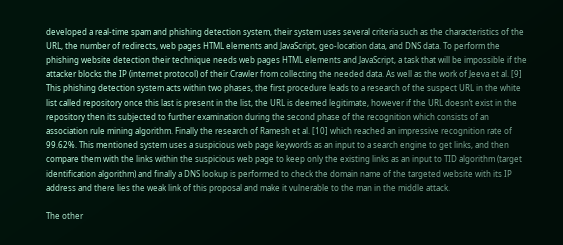developed a real-time spam and phishing detection system, their system uses several criteria such as the characteristics of the URL, the number of redirects, web pages HTML elements and JavaScript, geo-location data, and DNS data. To perform the phishing website detection their technique needs web pages HTML elements and JavaScript, a task that will be impossible if the attacker blocks the IP (internet protocol) of their Crawler from collecting the needed data. As well as the work of Jeeva et al. [9] This phishing detection system acts within two phases, the first procedure leads to a research of the suspect URL in the white list called repository once this last is present in the list, the URL is deemed legitimate, however if the URL doesn’t exist in the repository then its subjected to further examination during the second phase of the recognition which consists of an association rule mining algorithm. Finally the research of Ramesh et al. [10] which reached an impressive recognition rate of 99.62%. This mentioned system uses a suspicious web page keywords as an input to a search engine to get links, and then compare them with the links within the suspicious web page to keep only the existing links as an input to TID algorithm (target identification algorithm) and finally a DNS lookup is performed to check the domain name of the targeted website with its IP address and there lies the weak link of this proposal and make it vulnerable to the man in the middle attack.

The other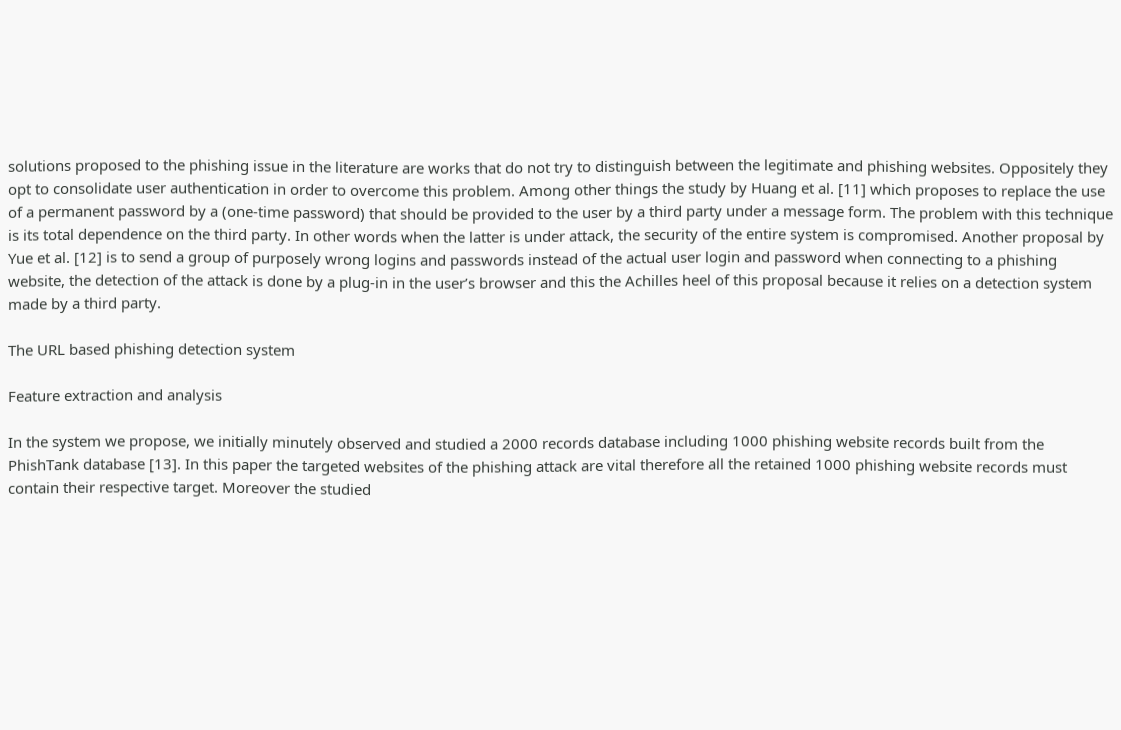solutions proposed to the phishing issue in the literature are works that do not try to distinguish between the legitimate and phishing websites. Oppositely they opt to consolidate user authentication in order to overcome this problem. Among other things the study by Huang et al. [11] which proposes to replace the use of a permanent password by a (one-time password) that should be provided to the user by a third party under a message form. The problem with this technique is its total dependence on the third party. In other words when the latter is under attack, the security of the entire system is compromised. Another proposal by Yue et al. [12] is to send a group of purposely wrong logins and passwords instead of the actual user login and password when connecting to a phishing website, the detection of the attack is done by a plug-in in the user’s browser and this the Achilles heel of this proposal because it relies on a detection system made by a third party.

The URL based phishing detection system

Feature extraction and analysis

In the system we propose, we initially minutely observed and studied a 2000 records database including 1000 phishing website records built from the PhishTank database [13]. In this paper the targeted websites of the phishing attack are vital therefore all the retained 1000 phishing website records must contain their respective target. Moreover the studied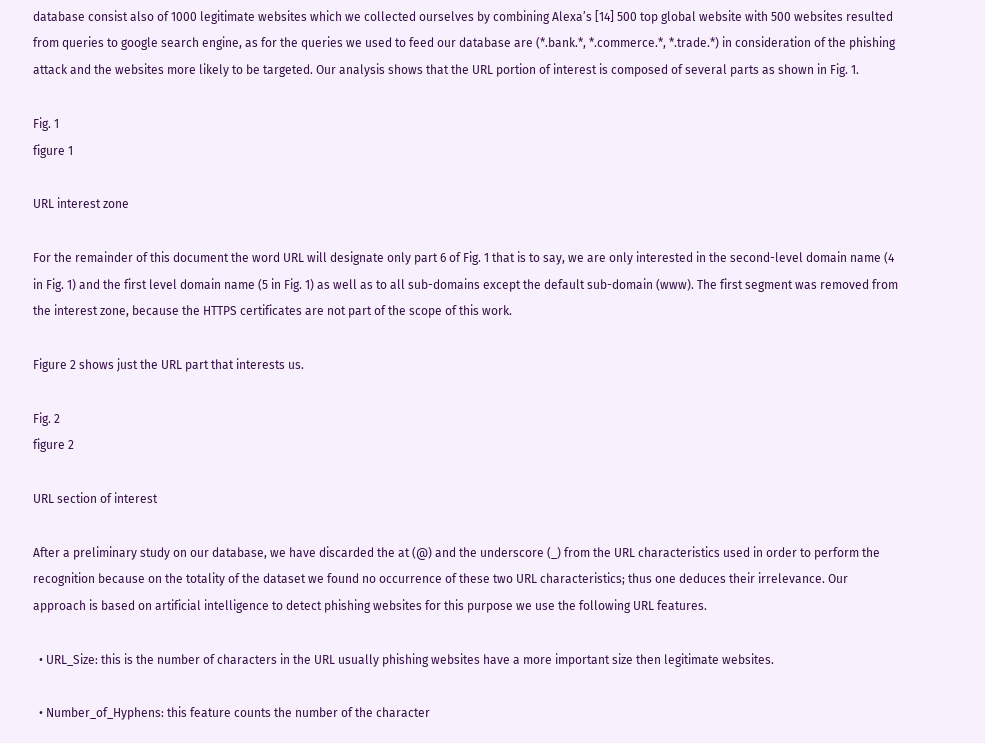database consist also of 1000 legitimate websites which we collected ourselves by combining Alexa’s [14] 500 top global website with 500 websites resulted from queries to google search engine, as for the queries we used to feed our database are (*.bank.*, *.commerce.*, *.trade.*) in consideration of the phishing attack and the websites more likely to be targeted. Our analysis shows that the URL portion of interest is composed of several parts as shown in Fig. 1.

Fig. 1
figure 1

URL interest zone

For the remainder of this document the word URL will designate only part 6 of Fig. 1 that is to say, we are only interested in the second-level domain name (4 in Fig. 1) and the first level domain name (5 in Fig. 1) as well as to all sub-domains except the default sub-domain (www). The first segment was removed from the interest zone, because the HTTPS certificates are not part of the scope of this work.

Figure 2 shows just the URL part that interests us.

Fig. 2
figure 2

URL section of interest

After a preliminary study on our database, we have discarded the at (@) and the underscore (_) from the URL characteristics used in order to perform the recognition because on the totality of the dataset we found no occurrence of these two URL characteristics; thus one deduces their irrelevance. Our approach is based on artificial intelligence to detect phishing websites for this purpose we use the following URL features.

  • URL_Size: this is the number of characters in the URL usually phishing websites have a more important size then legitimate websites.

  • Number_of_Hyphens: this feature counts the number of the character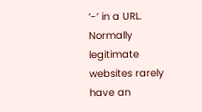‘-’ in a URL. Normally legitimate websites rarely have an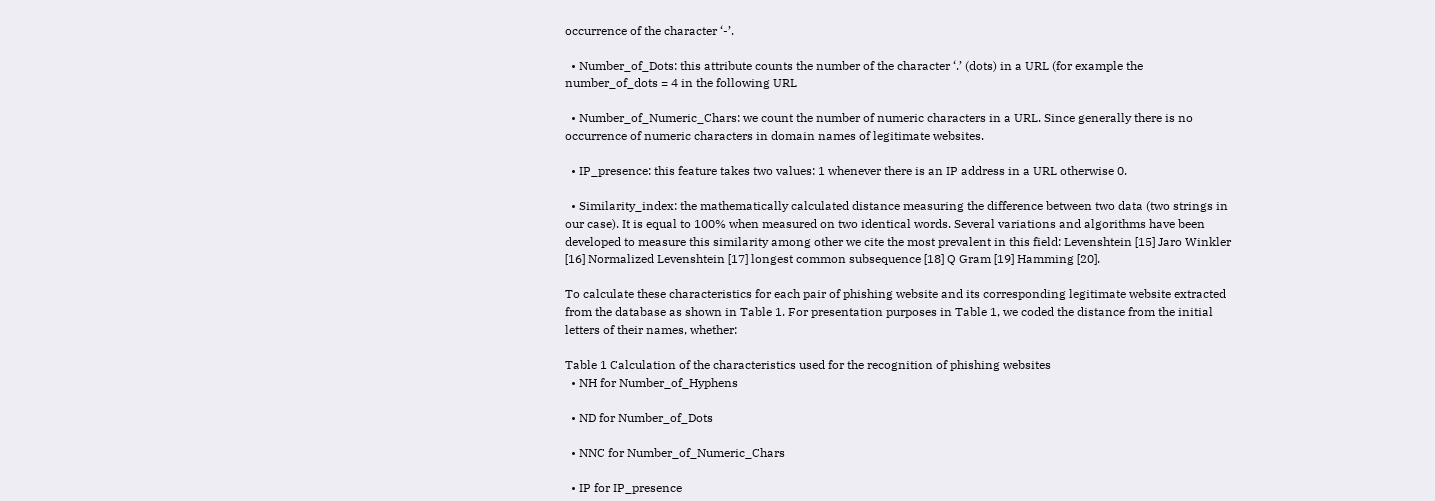occurrence of the character ‘-’.

  • Number_of_Dots: this attribute counts the number of the character ‘.’ (dots) in a URL (for example the number_of_dots = 4 in the following URL

  • Number_of_Numeric_Chars: we count the number of numeric characters in a URL. Since generally there is no occurrence of numeric characters in domain names of legitimate websites.

  • IP_presence: this feature takes two values: 1 whenever there is an IP address in a URL otherwise 0.

  • Similarity_index: the mathematically calculated distance measuring the difference between two data (two strings in our case). It is equal to 100% when measured on two identical words. Several variations and algorithms have been developed to measure this similarity among other we cite the most prevalent in this field: Levenshtein [15] Jaro Winkler [16] Normalized Levenshtein [17] longest common subsequence [18] Q Gram [19] Hamming [20].

To calculate these characteristics for each pair of phishing website and its corresponding legitimate website extracted from the database as shown in Table 1. For presentation purposes in Table 1, we coded the distance from the initial letters of their names, whether:

Table 1 Calculation of the characteristics used for the recognition of phishing websites
  • NH for Number_of_Hyphens

  • ND for Number_of_Dots

  • NNC for Number_of_Numeric_Chars

  • IP for IP_presence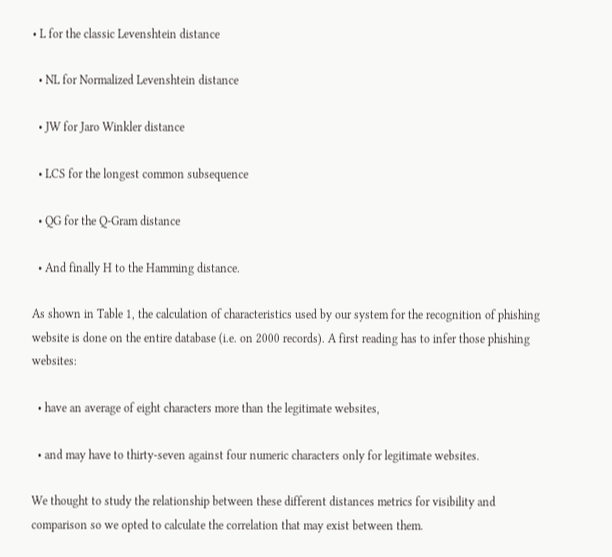• L for the classic Levenshtein distance

  • NL for Normalized Levenshtein distance

  • JW for Jaro Winkler distance

  • LCS for the longest common subsequence

  • QG for the Q-Gram distance

  • And finally H to the Hamming distance.

As shown in Table 1, the calculation of characteristics used by our system for the recognition of phishing website is done on the entire database (i.e. on 2000 records). A first reading has to infer those phishing websites:

  • have an average of eight characters more than the legitimate websites,

  • and may have to thirty-seven against four numeric characters only for legitimate websites.

We thought to study the relationship between these different distances metrics for visibility and comparison so we opted to calculate the correlation that may exist between them.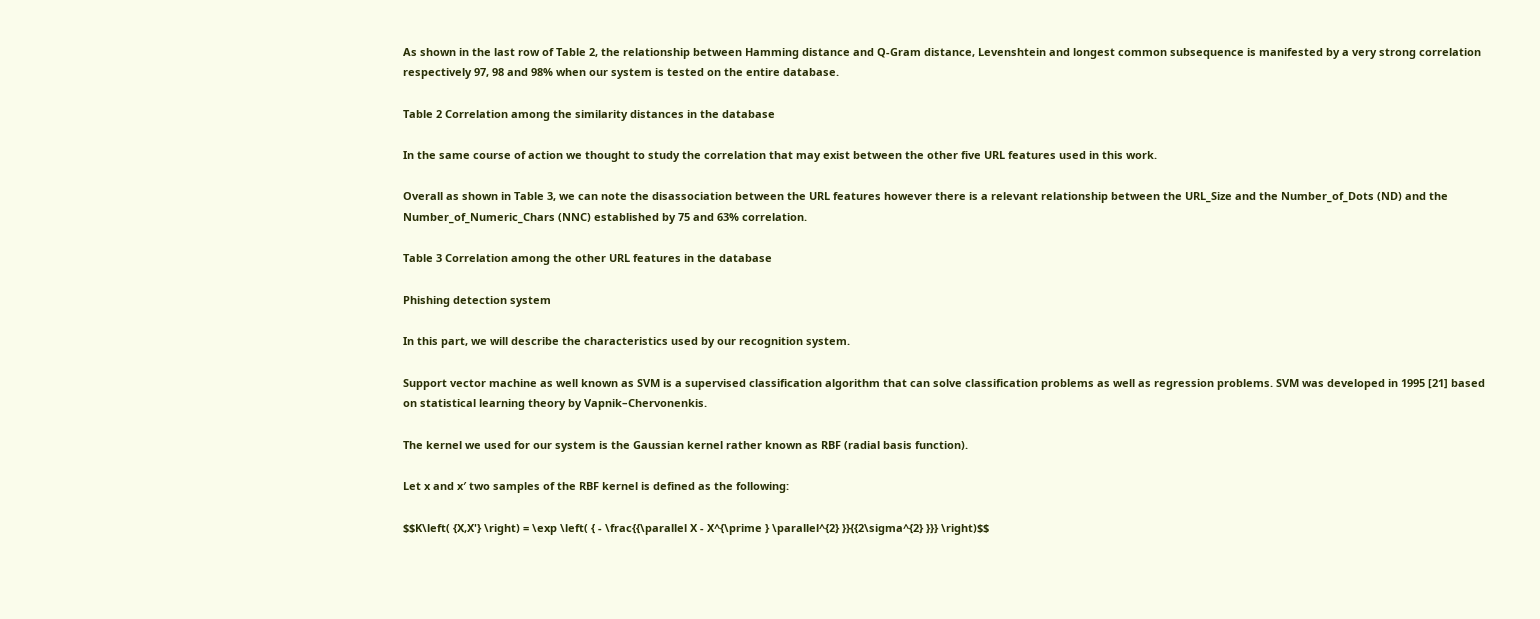As shown in the last row of Table 2, the relationship between Hamming distance and Q-Gram distance, Levenshtein and longest common subsequence is manifested by a very strong correlation respectively 97, 98 and 98% when our system is tested on the entire database.

Table 2 Correlation among the similarity distances in the database

In the same course of action we thought to study the correlation that may exist between the other five URL features used in this work.

Overall as shown in Table 3, we can note the disassociation between the URL features however there is a relevant relationship between the URL_Size and the Number_of_Dots (ND) and the Number_of_Numeric_Chars (NNC) established by 75 and 63% correlation.

Table 3 Correlation among the other URL features in the database

Phishing detection system

In this part, we will describe the characteristics used by our recognition system.

Support vector machine as well known as SVM is a supervised classification algorithm that can solve classification problems as well as regression problems. SVM was developed in 1995 [21] based on statistical learning theory by Vapnik–Chervonenkis.

The kernel we used for our system is the Gaussian kernel rather known as RBF (radial basis function).

Let x and x′ two samples of the RBF kernel is defined as the following:

$$K\left( {X,X'} \right) = \exp \left( { - \frac{{\parallel X - X^{\prime } \parallel^{2} }}{{2\sigma^{2} }}} \right)$$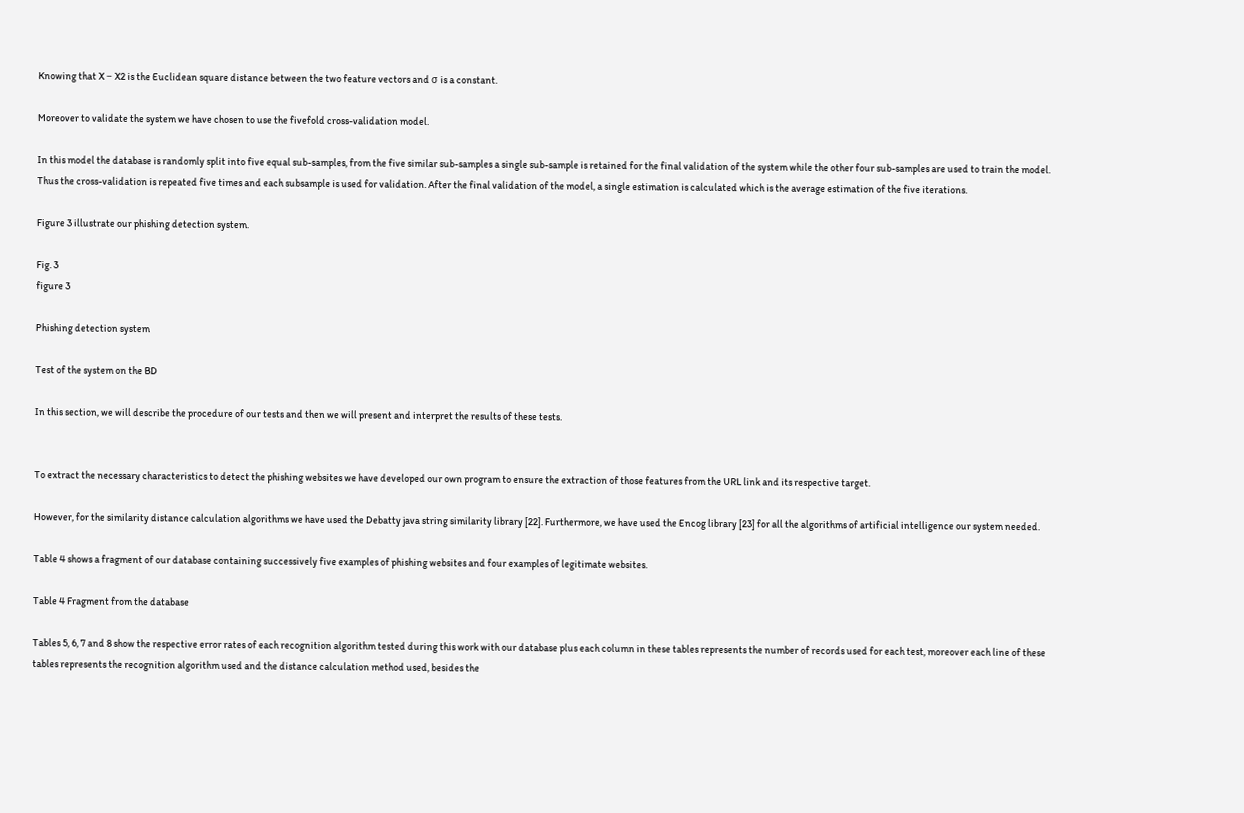Knowing that X − X2 is the Euclidean square distance between the two feature vectors and σ is a constant.

Moreover to validate the system we have chosen to use the fivefold cross-validation model.

In this model the database is randomly split into five equal sub-samples, from the five similar sub-samples a single sub-sample is retained for the final validation of the system while the other four sub-samples are used to train the model. Thus the cross-validation is repeated five times and each subsample is used for validation. After the final validation of the model, a single estimation is calculated which is the average estimation of the five iterations.

Figure 3 illustrate our phishing detection system.

Fig. 3
figure 3

Phishing detection system

Test of the system on the BD

In this section, we will describe the procedure of our tests and then we will present and interpret the results of these tests.


To extract the necessary characteristics to detect the phishing websites we have developed our own program to ensure the extraction of those features from the URL link and its respective target.

However, for the similarity distance calculation algorithms we have used the Debatty java string similarity library [22]. Furthermore, we have used the Encog library [23] for all the algorithms of artificial intelligence our system needed.

Table 4 shows a fragment of our database containing successively five examples of phishing websites and four examples of legitimate websites.

Table 4 Fragment from the database

Tables 5, 6, 7 and 8 show the respective error rates of each recognition algorithm tested during this work with our database plus each column in these tables represents the number of records used for each test, moreover each line of these tables represents the recognition algorithm used and the distance calculation method used, besides the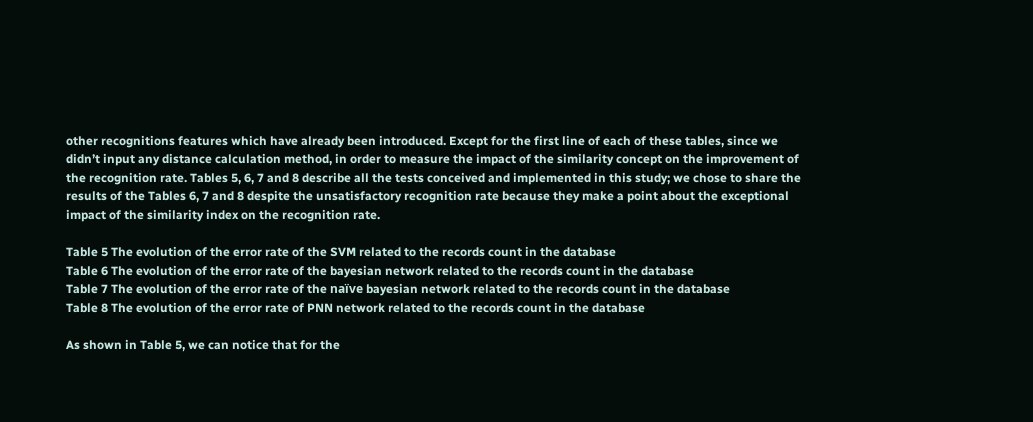other recognitions features which have already been introduced. Except for the first line of each of these tables, since we didn’t input any distance calculation method, in order to measure the impact of the similarity concept on the improvement of the recognition rate. Tables 5, 6, 7 and 8 describe all the tests conceived and implemented in this study; we chose to share the results of the Tables 6, 7 and 8 despite the unsatisfactory recognition rate because they make a point about the exceptional impact of the similarity index on the recognition rate.

Table 5 The evolution of the error rate of the SVM related to the records count in the database
Table 6 The evolution of the error rate of the bayesian network related to the records count in the database
Table 7 The evolution of the error rate of the naïve bayesian network related to the records count in the database
Table 8 The evolution of the error rate of PNN network related to the records count in the database

As shown in Table 5, we can notice that for the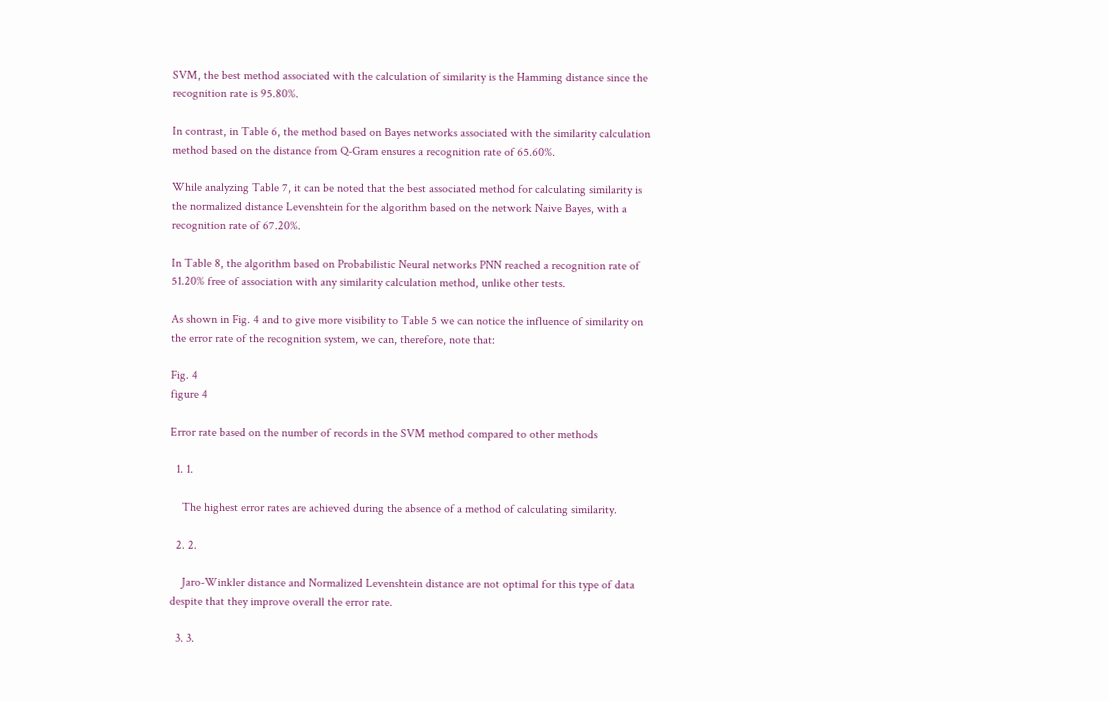SVM, the best method associated with the calculation of similarity is the Hamming distance since the recognition rate is 95.80%.

In contrast, in Table 6, the method based on Bayes networks associated with the similarity calculation method based on the distance from Q-Gram ensures a recognition rate of 65.60%.

While analyzing Table 7, it can be noted that the best associated method for calculating similarity is the normalized distance Levenshtein for the algorithm based on the network Naive Bayes, with a recognition rate of 67.20%.

In Table 8, the algorithm based on Probabilistic Neural networks PNN reached a recognition rate of 51.20% free of association with any similarity calculation method, unlike other tests.

As shown in Fig. 4 and to give more visibility to Table 5 we can notice the influence of similarity on the error rate of the recognition system, we can, therefore, note that:

Fig. 4
figure 4

Error rate based on the number of records in the SVM method compared to other methods

  1. 1.

    The highest error rates are achieved during the absence of a method of calculating similarity.

  2. 2.

    Jaro-Winkler distance and Normalized Levenshtein distance are not optimal for this type of data despite that they improve overall the error rate.

  3. 3.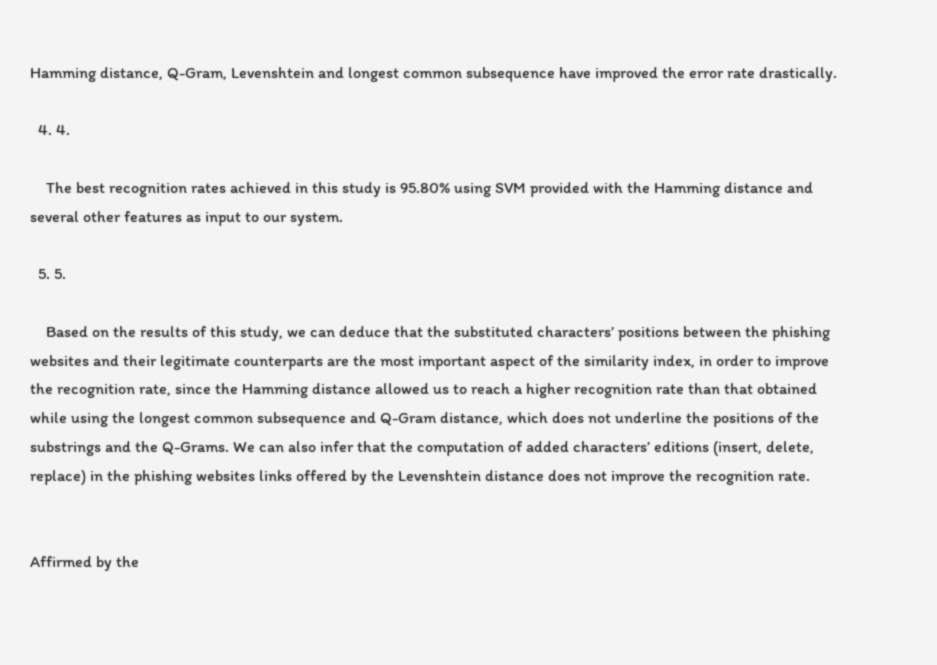Hamming distance, Q-Gram, Levenshtein and longest common subsequence have improved the error rate drastically.

  4. 4.

    The best recognition rates achieved in this study is 95.80% using SVM provided with the Hamming distance and several other features as input to our system.

  5. 5.

    Based on the results of this study, we can deduce that the substituted characters’ positions between the phishing websites and their legitimate counterparts are the most important aspect of the similarity index, in order to improve the recognition rate, since the Hamming distance allowed us to reach a higher recognition rate than that obtained while using the longest common subsequence and Q-Gram distance, which does not underline the positions of the substrings and the Q-Grams. We can also infer that the computation of added characters’ editions (insert, delete, replace) in the phishing websites links offered by the Levenshtein distance does not improve the recognition rate.


Affirmed by the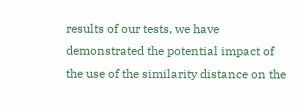results of our tests, we have demonstrated the potential impact of the use of the similarity distance on the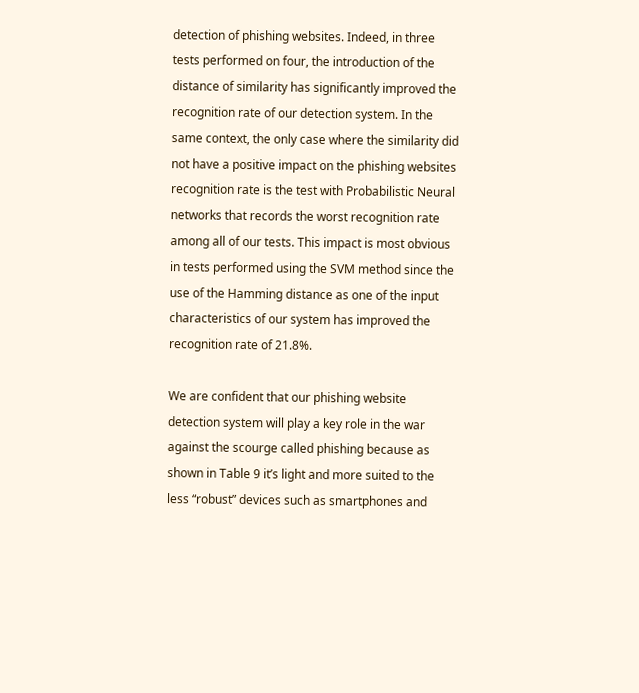detection of phishing websites. Indeed, in three tests performed on four, the introduction of the distance of similarity has significantly improved the recognition rate of our detection system. In the same context, the only case where the similarity did not have a positive impact on the phishing websites recognition rate is the test with Probabilistic Neural networks that records the worst recognition rate among all of our tests. This impact is most obvious in tests performed using the SVM method since the use of the Hamming distance as one of the input characteristics of our system has improved the recognition rate of 21.8%.

We are confident that our phishing website detection system will play a key role in the war against the scourge called phishing because as shown in Table 9 it’s light and more suited to the less “robust” devices such as smartphones and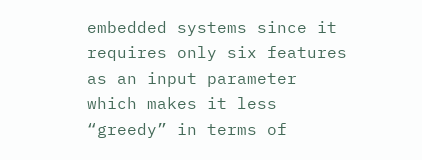embedded systems since it requires only six features as an input parameter which makes it less “greedy” in terms of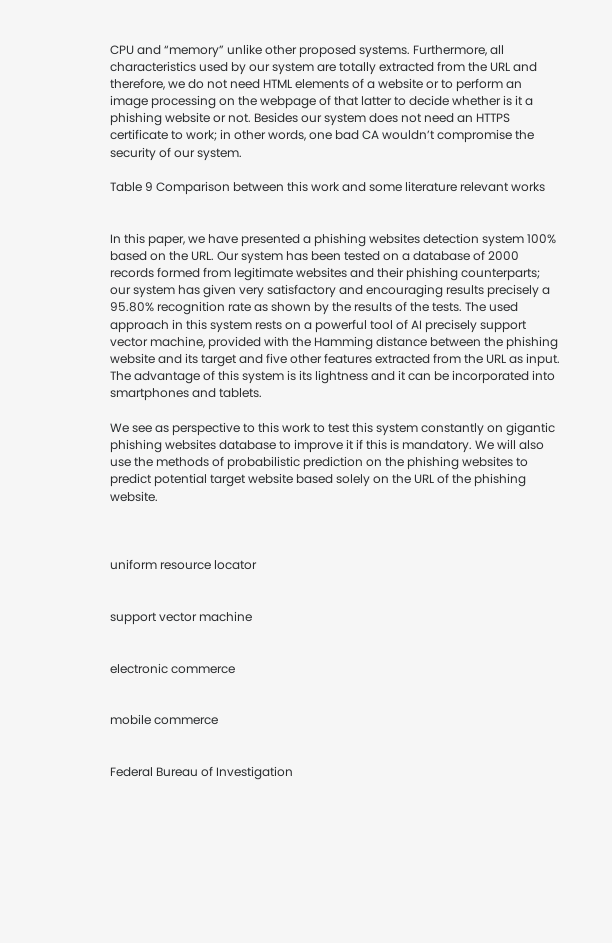CPU and “memory” unlike other proposed systems. Furthermore, all characteristics used by our system are totally extracted from the URL and therefore, we do not need HTML elements of a website or to perform an image processing on the webpage of that latter to decide whether is it a phishing website or not. Besides our system does not need an HTTPS certificate to work; in other words, one bad CA wouldn’t compromise the security of our system.

Table 9 Comparison between this work and some literature relevant works


In this paper, we have presented a phishing websites detection system 100% based on the URL. Our system has been tested on a database of 2000 records formed from legitimate websites and their phishing counterparts; our system has given very satisfactory and encouraging results precisely a 95.80% recognition rate as shown by the results of the tests. The used approach in this system rests on a powerful tool of AI precisely support vector machine, provided with the Hamming distance between the phishing website and its target and five other features extracted from the URL as input. The advantage of this system is its lightness and it can be incorporated into smartphones and tablets.

We see as perspective to this work to test this system constantly on gigantic phishing websites database to improve it if this is mandatory. We will also use the methods of probabilistic prediction on the phishing websites to predict potential target website based solely on the URL of the phishing website.



uniform resource locator


support vector machine


electronic commerce


mobile commerce


Federal Bureau of Investigation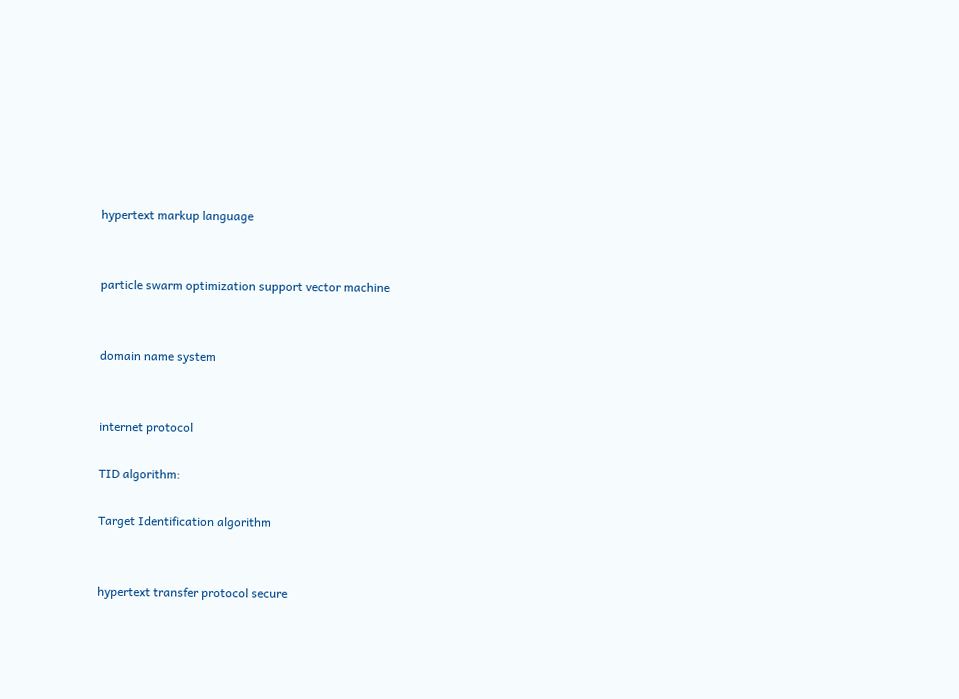hypertext markup language


particle swarm optimization support vector machine


domain name system


internet protocol

TID algorithm:

Target Identification algorithm


hypertext transfer protocol secure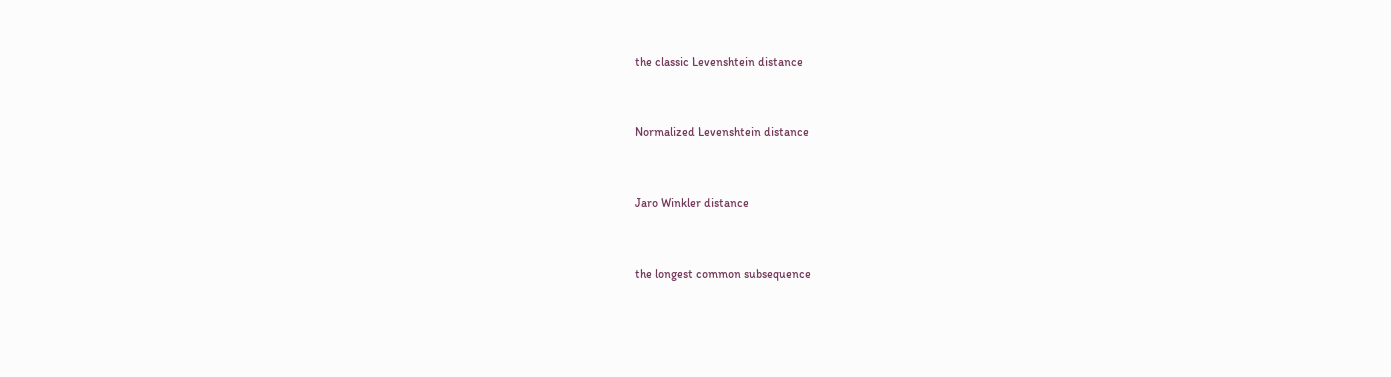the classic Levenshtein distance


Normalized Levenshtein distance


Jaro Winkler distance


the longest common subsequence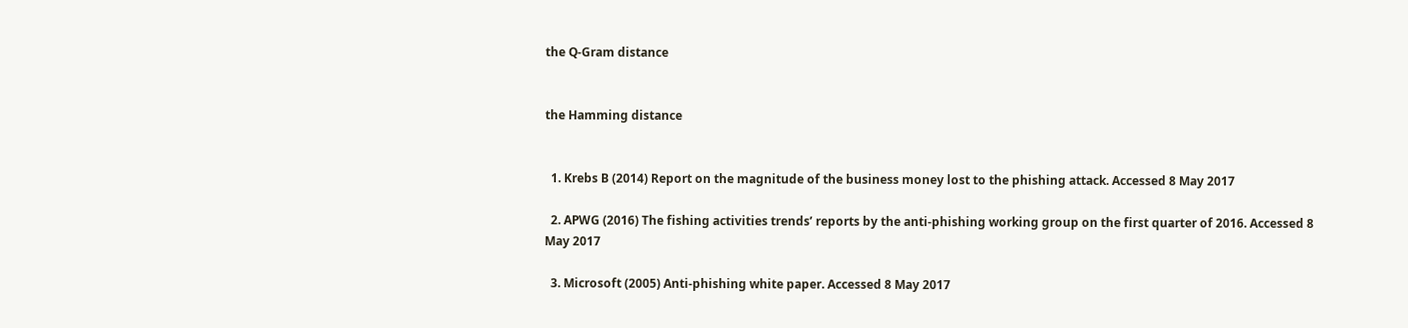the Q-Gram distance


the Hamming distance


  1. Krebs B (2014) Report on the magnitude of the business money lost to the phishing attack. Accessed 8 May 2017

  2. APWG (2016) The fishing activities trends’ reports by the anti-phishing working group on the first quarter of 2016. Accessed 8 May 2017

  3. Microsoft (2005) Anti-phishing white paper. Accessed 8 May 2017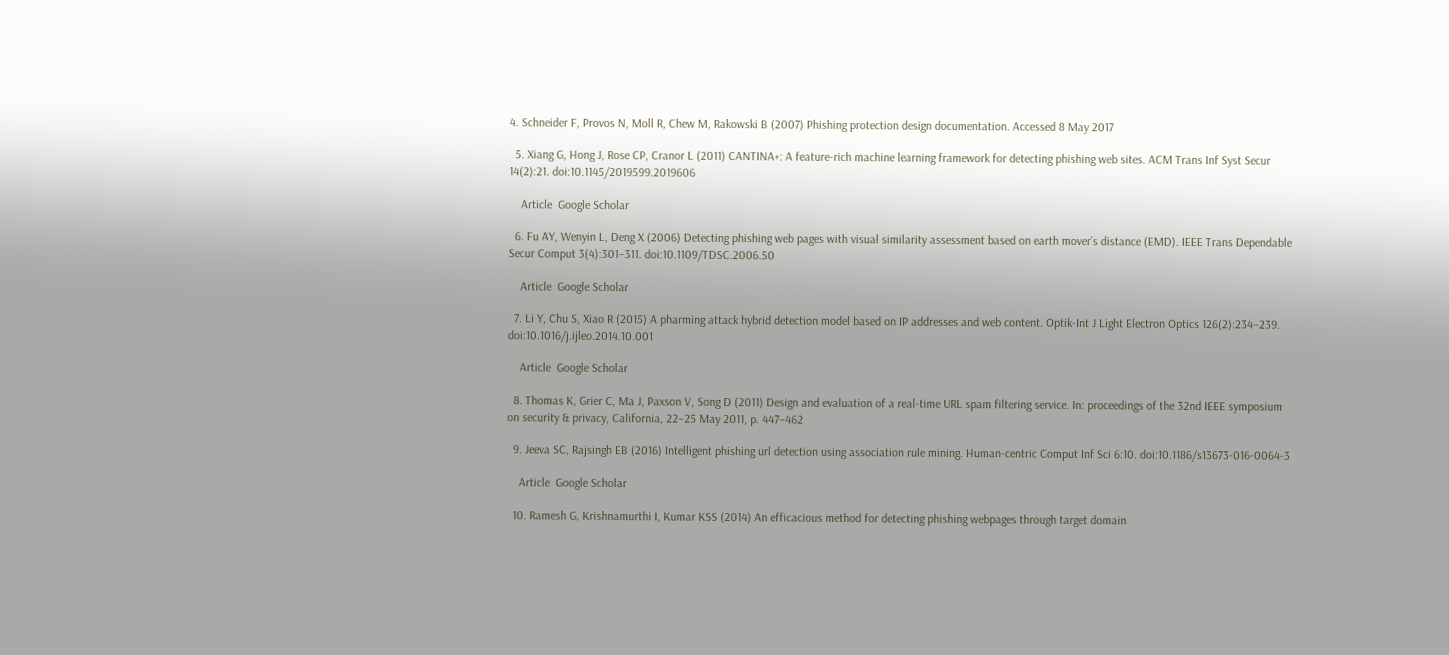4. Schneider F, Provos N, Moll R, Chew M, Rakowski B (2007) Phishing protection design documentation. Accessed 8 May 2017

  5. Xiang G, Hong J, Rose CP, Cranor L (2011) CANTINA+: A feature-rich machine learning framework for detecting phishing web sites. ACM Trans Inf Syst Secur 14(2):21. doi:10.1145/2019599.2019606

    Article  Google Scholar

  6. Fu AY, Wenyin L, Deng X (2006) Detecting phishing web pages with visual similarity assessment based on earth mover’s distance (EMD). IEEE Trans Dependable Secur Comput 3(4):301–311. doi:10.1109/TDSC.2006.50

    Article  Google Scholar

  7. Li Y, Chu S, Xiao R (2015) A pharming attack hybrid detection model based on IP addresses and web content. Optik-Int J Light Electron Optics 126(2):234–239. doi:10.1016/j.ijleo.2014.10.001

    Article  Google Scholar

  8. Thomas K, Grier C, Ma J, Paxson V, Song D (2011) Design and evaluation of a real-time URL spam filtering service. In: proceedings of the 32nd IEEE symposium on security & privacy, California, 22–25 May 2011, p. 447–462

  9. Jeeva SC, Rajsingh EB (2016) Intelligent phishing url detection using association rule mining. Human-centric Comput Inf Sci 6:10. doi:10.1186/s13673-016-0064-3

    Article  Google Scholar

  10. Ramesh G, Krishnamurthi I, Kumar KSS (2014) An efficacious method for detecting phishing webpages through target domain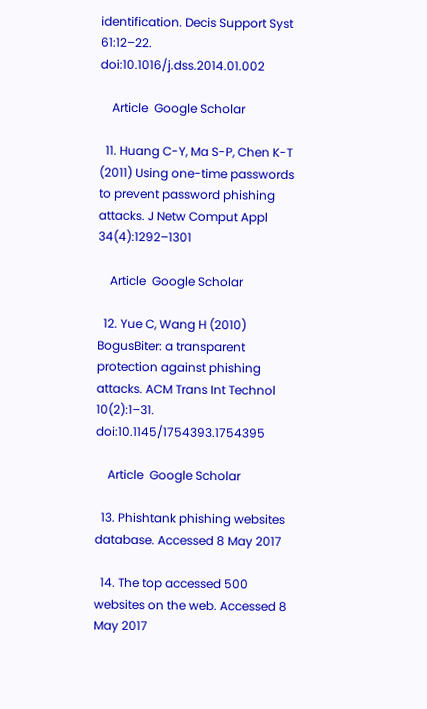identification. Decis Support Syst 61:12–22. doi:10.1016/j.dss.2014.01.002

    Article  Google Scholar

  11. Huang C-Y, Ma S-P, Chen K-T (2011) Using one-time passwords to prevent password phishing attacks. J Netw Comput Appl 34(4):1292–1301

    Article  Google Scholar

  12. Yue C, Wang H (2010) BogusBiter: a transparent protection against phishing attacks. ACM Trans Int Technol 10(2):1–31. doi:10.1145/1754393.1754395

    Article  Google Scholar

  13. Phishtank phishing websites database. Accessed 8 May 2017

  14. The top accessed 500 websites on the web. Accessed 8 May 2017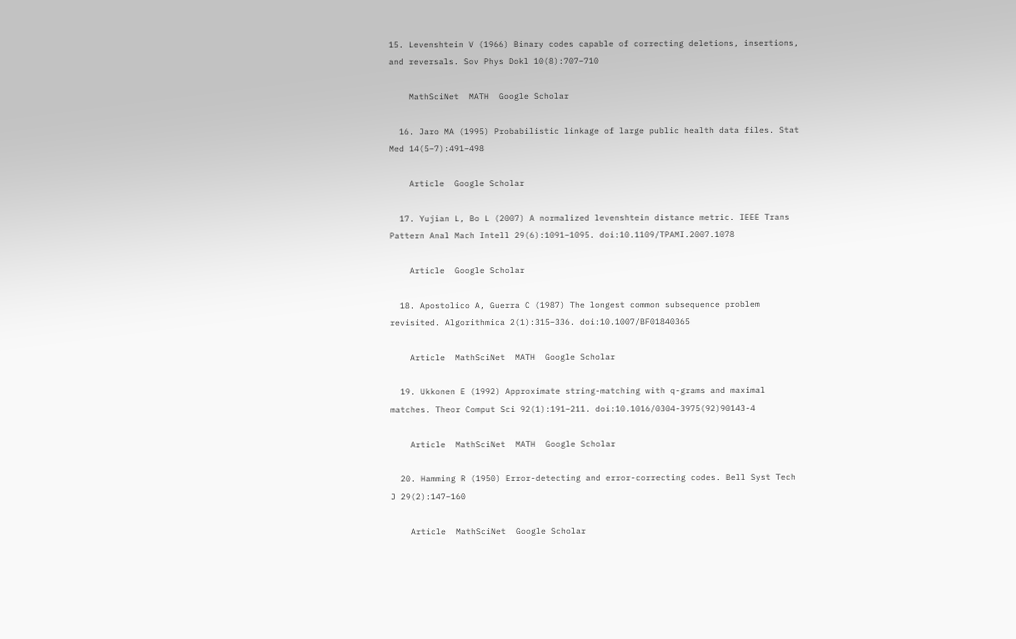15. Levenshtein V (1966) Binary codes capable of correcting deletions, insertions, and reversals. Sov Phys Dokl 10(8):707–710

    MathSciNet  MATH  Google Scholar

  16. Jaro MA (1995) Probabilistic linkage of large public health data files. Stat Med 14(5–7):491–498

    Article  Google Scholar

  17. Yujian L, Bo L (2007) A normalized levenshtein distance metric. IEEE Trans Pattern Anal Mach Intell 29(6):1091–1095. doi:10.1109/TPAMI.2007.1078

    Article  Google Scholar

  18. Apostolico A, Guerra C (1987) The longest common subsequence problem revisited. Algorithmica 2(1):315–336. doi:10.1007/BF01840365

    Article  MathSciNet  MATH  Google Scholar

  19. Ukkonen E (1992) Approximate string-matching with q-grams and maximal matches. Theor Comput Sci 92(1):191–211. doi:10.1016/0304-3975(92)90143-4

    Article  MathSciNet  MATH  Google Scholar

  20. Hamming R (1950) Error-detecting and error-correcting codes. Bell Syst Tech J 29(2):147–160

    Article  MathSciNet  Google Scholar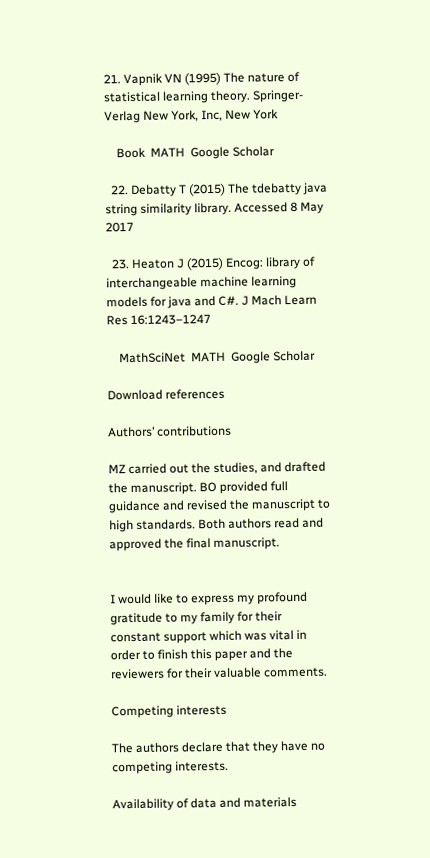21. Vapnik VN (1995) The nature of statistical learning theory. Springer-Verlag New York, Inc, New York

    Book  MATH  Google Scholar

  22. Debatty T (2015) The tdebatty java string similarity library. Accessed 8 May 2017

  23. Heaton J (2015) Encog: library of interchangeable machine learning models for java and C#. J Mach Learn Res 16:1243–1247

    MathSciNet  MATH  Google Scholar

Download references

Authors’ contributions

MZ carried out the studies, and drafted the manuscript. BO provided full guidance and revised the manuscript to high standards. Both authors read and approved the final manuscript.


I would like to express my profound gratitude to my family for their constant support which was vital in order to finish this paper and the reviewers for their valuable comments.

Competing interests

The authors declare that they have no competing interests.

Availability of data and materials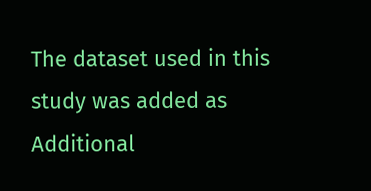The dataset used in this study was added as Additional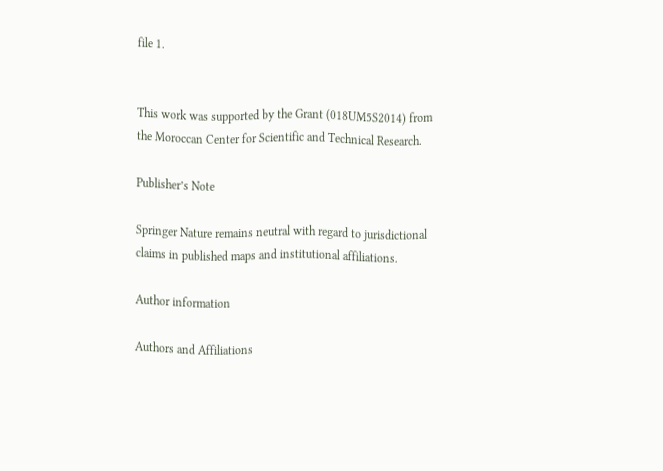file 1.


This work was supported by the Grant (018UM5S2014) from the Moroccan Center for Scientific and Technical Research.

Publisher’s Note

Springer Nature remains neutral with regard to jurisdictional claims in published maps and institutional affiliations.

Author information

Authors and Affiliations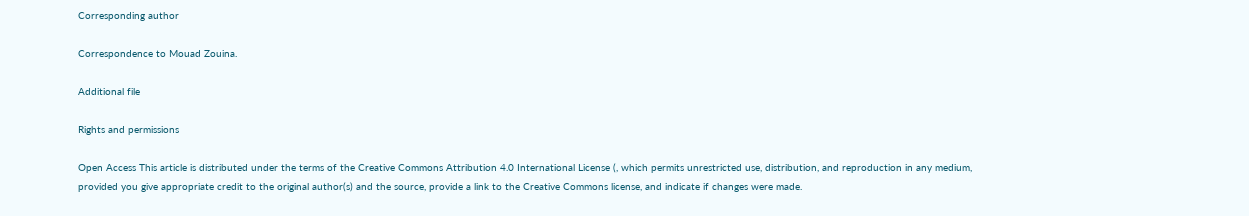Corresponding author

Correspondence to Mouad Zouina.

Additional file

Rights and permissions

Open Access This article is distributed under the terms of the Creative Commons Attribution 4.0 International License (, which permits unrestricted use, distribution, and reproduction in any medium, provided you give appropriate credit to the original author(s) and the source, provide a link to the Creative Commons license, and indicate if changes were made.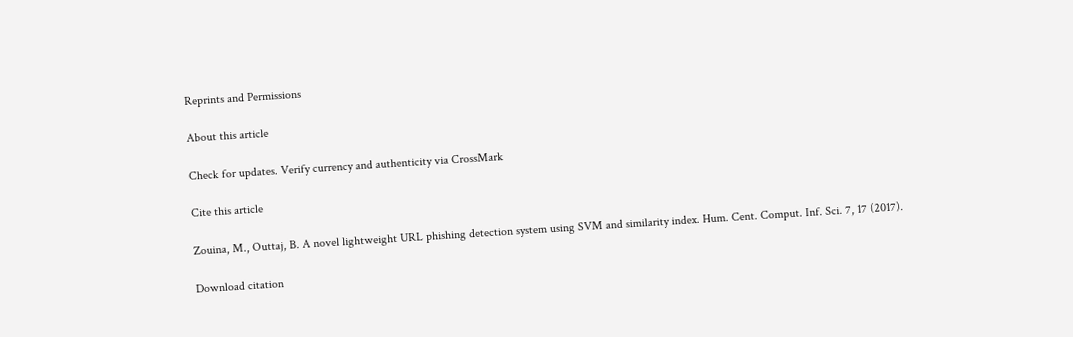Reprints and Permissions

About this article

Check for updates. Verify currency and authenticity via CrossMark

Cite this article

Zouina, M., Outtaj, B. A novel lightweight URL phishing detection system using SVM and similarity index. Hum. Cent. Comput. Inf. Sci. 7, 17 (2017).

Download citation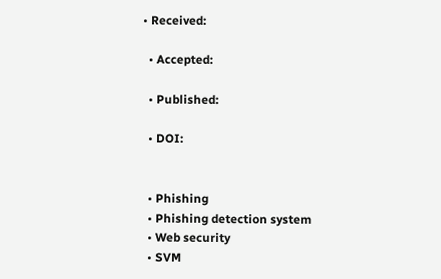• Received:

  • Accepted:

  • Published:

  • DOI:


  • Phishing
  • Phishing detection system
  • Web security
  • SVM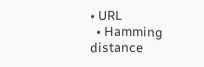• URL
  • Hamming distance